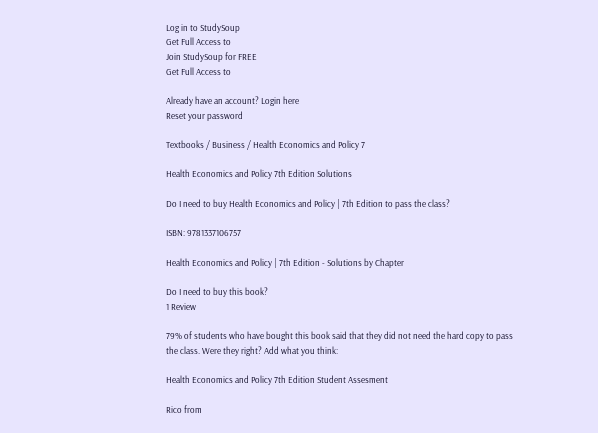Log in to StudySoup
Get Full Access to
Join StudySoup for FREE
Get Full Access to

Already have an account? Login here
Reset your password

Textbooks / Business / Health Economics and Policy 7

Health Economics and Policy 7th Edition Solutions

Do I need to buy Health Economics and Policy | 7th Edition to pass the class?

ISBN: 9781337106757

Health Economics and Policy | 7th Edition - Solutions by Chapter

Do I need to buy this book?
1 Review

79% of students who have bought this book said that they did not need the hard copy to pass the class. Were they right? Add what you think:

Health Economics and Policy 7th Edition Student Assesment

Rico from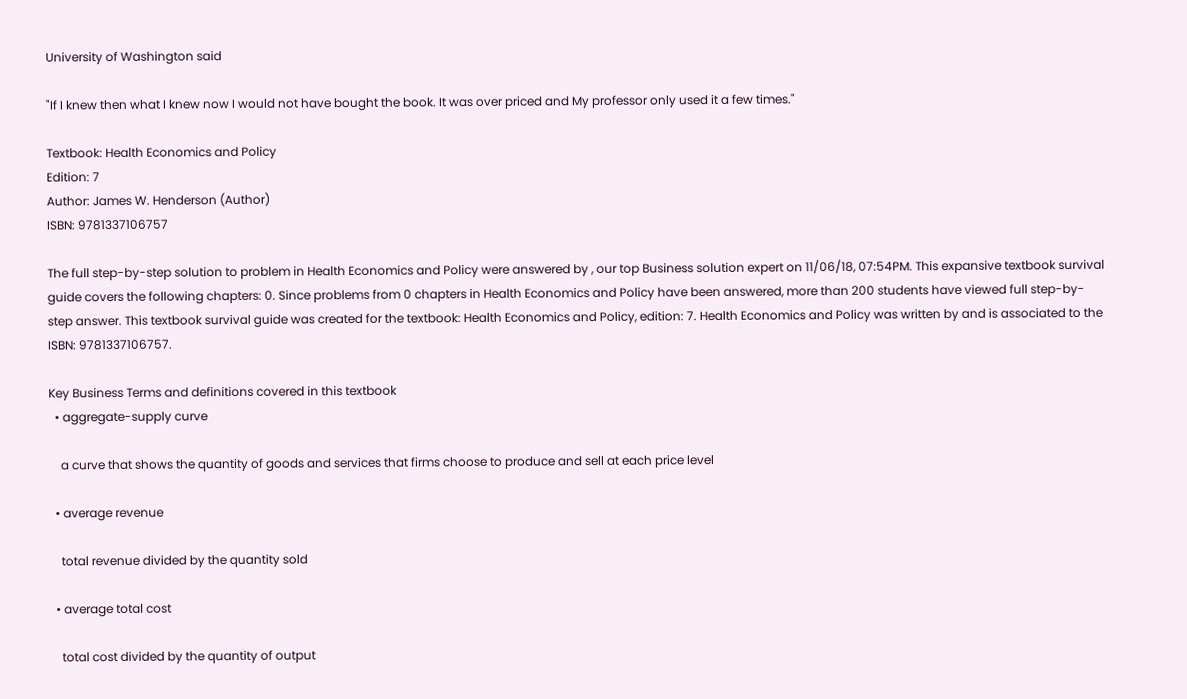University of Washington said

"If I knew then what I knew now I would not have bought the book. It was over priced and My professor only used it a few times."

Textbook: Health Economics and Policy
Edition: 7
Author: James W. Henderson (Author)
ISBN: 9781337106757

The full step-by-step solution to problem in Health Economics and Policy were answered by , our top Business solution expert on 11/06/18, 07:54PM. This expansive textbook survival guide covers the following chapters: 0. Since problems from 0 chapters in Health Economics and Policy have been answered, more than 200 students have viewed full step-by-step answer. This textbook survival guide was created for the textbook: Health Economics and Policy, edition: 7. Health Economics and Policy was written by and is associated to the ISBN: 9781337106757.

Key Business Terms and definitions covered in this textbook
  • aggregate-supply curve

    a curve that shows the quantity of goods and services that firms choose to produce and sell at each price level

  • average revenue

    total revenue divided by the quantity sold

  • average total cost

    total cost divided by the quantity of output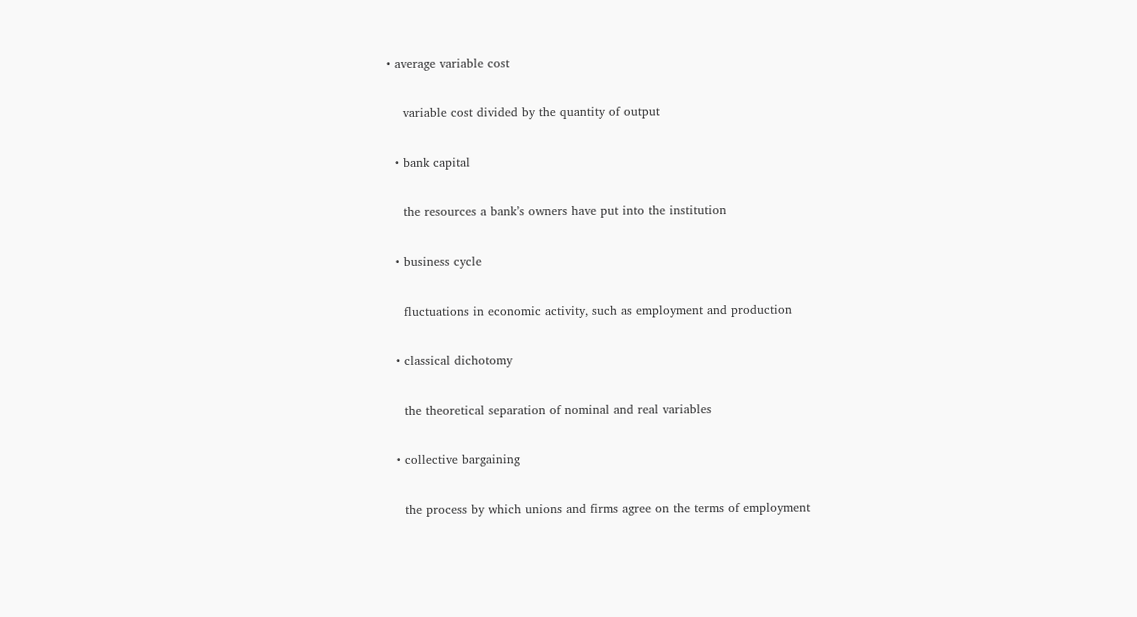• average variable cost

    variable cost divided by the quantity of output

  • bank capital

    the resources a bank’s owners have put into the institution

  • business cycle

    fluctuations in economic activity, such as employment and production

  • classical dichotomy

    the theoretical separation of nominal and real variables

  • collective bargaining

    the process by which unions and firms agree on the terms of employment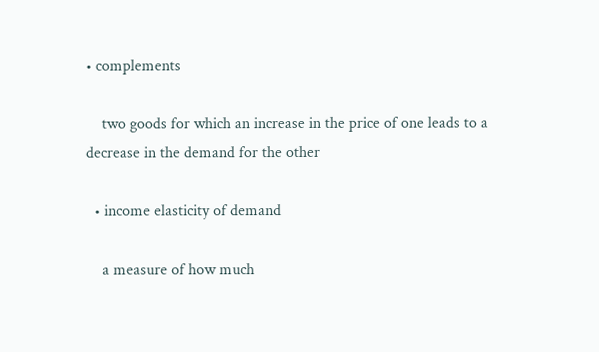• complements

    two goods for which an increase in the price of one leads to a decrease in the demand for the other

  • income elasticity of demand

    a measure of how much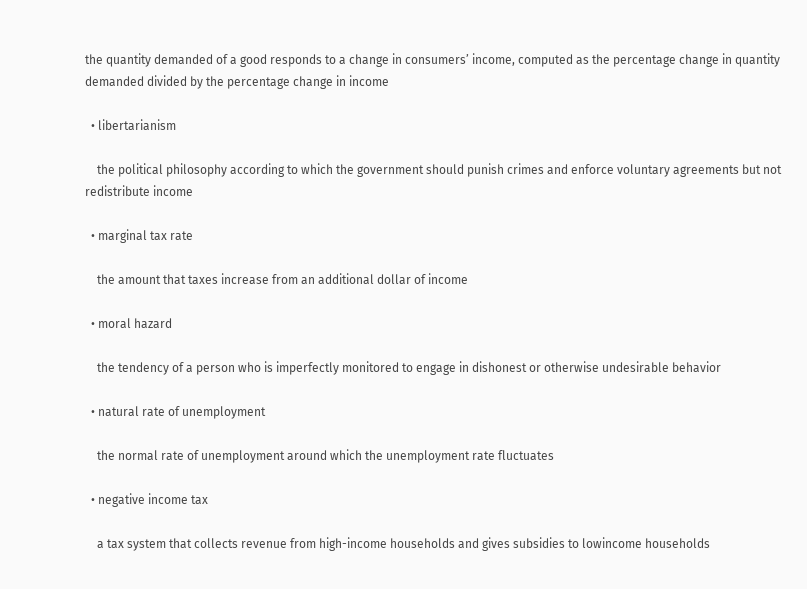the quantity demanded of a good responds to a change in consumers’ income, computed as the percentage change in quantity demanded divided by the percentage change in income

  • libertarianism

    the political philosophy according to which the government should punish crimes and enforce voluntary agreements but not redistribute income

  • marginal tax rate

    the amount that taxes increase from an additional dollar of income

  • moral hazard

    the tendency of a person who is imperfectly monitored to engage in dishonest or otherwise undesirable behavior

  • natural rate of unemployment

    the normal rate of unemployment around which the unemployment rate fluctuates

  • negative income tax

    a tax system that collects revenue from high-income households and gives subsidies to lowincome households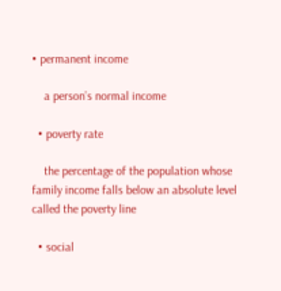• permanent income

    a person’s normal income

  • poverty rate

    the percentage of the population whose family income falls below an absolute level called the poverty line

  • social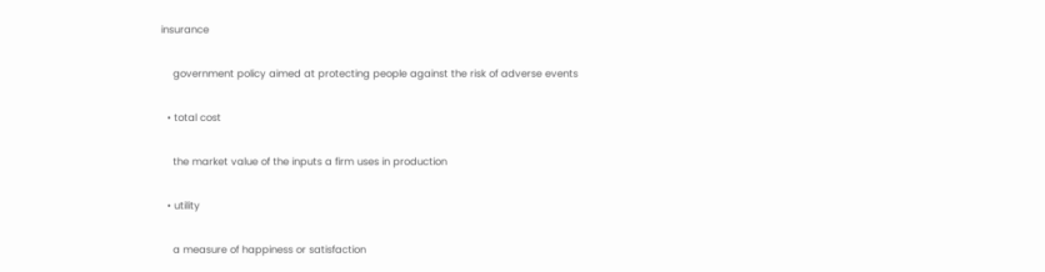insurance

    government policy aimed at protecting people against the risk of adverse events

  • total cost

    the market value of the inputs a firm uses in production

  • utility

    a measure of happiness or satisfaction